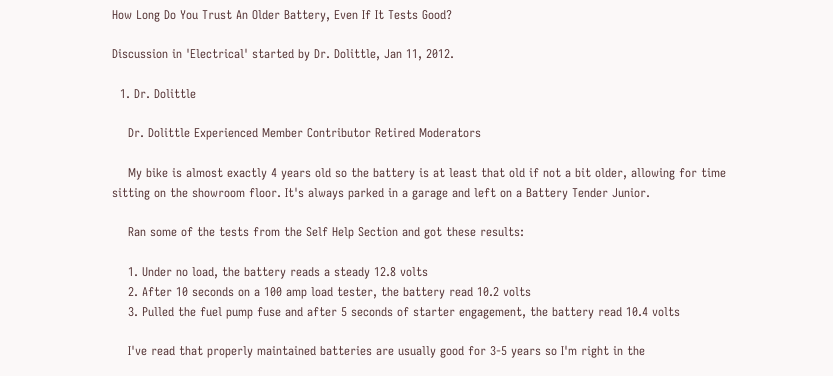How Long Do You Trust An Older Battery, Even If It Tests Good?

Discussion in 'Electrical' started by Dr. Dolittle, Jan 11, 2012.

  1. Dr. Dolittle

    Dr. Dolittle Experienced Member Contributor Retired Moderators

    My bike is almost exactly 4 years old so the battery is at least that old if not a bit older, allowing for time sitting on the showroom floor. It's always parked in a garage and left on a Battery Tender Junior.

    Ran some of the tests from the Self Help Section and got these results:

    1. Under no load, the battery reads a steady 12.8 volts
    2. After 10 seconds on a 100 amp load tester, the battery read 10.2 volts
    3. Pulled the fuel pump fuse and after 5 seconds of starter engagement, the battery read 10.4 volts

    I've read that properly maintained batteries are usually good for 3-5 years so I'm right in the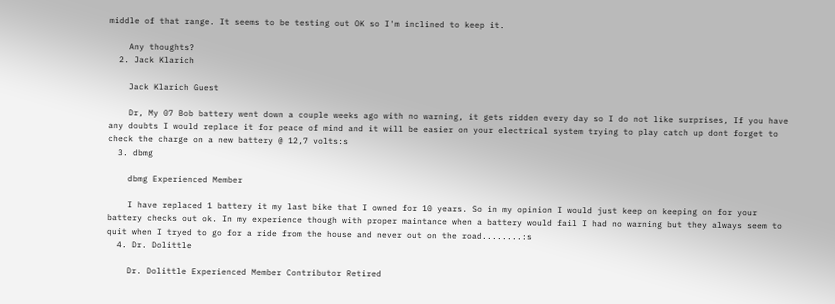middle of that range. It seems to be testing out OK so I'm inclined to keep it.

    Any thoughts?
  2. Jack Klarich

    Jack Klarich Guest

    Dr, My 07 Bob battery went down a couple weeks ago with no warning, it gets ridden every day so I do not like surprises, If you have any doubts I would replace it for peace of mind and it will be easier on your electrical system trying to play catch up dont forget to check the charge on a new battery @ 12,7 volts:s
  3. dbmg

    dbmg Experienced Member

    I have replaced 1 battery it my last bike that I owned for 10 years. So in my opinion I would just keep on keeping on for your battery checks out ok. In my experience though with proper maintance when a battery would fail I had no warning but they always seem to quit when I tryed to go for a ride from the house and never out on the road........:s
  4. Dr. Dolittle

    Dr. Dolittle Experienced Member Contributor Retired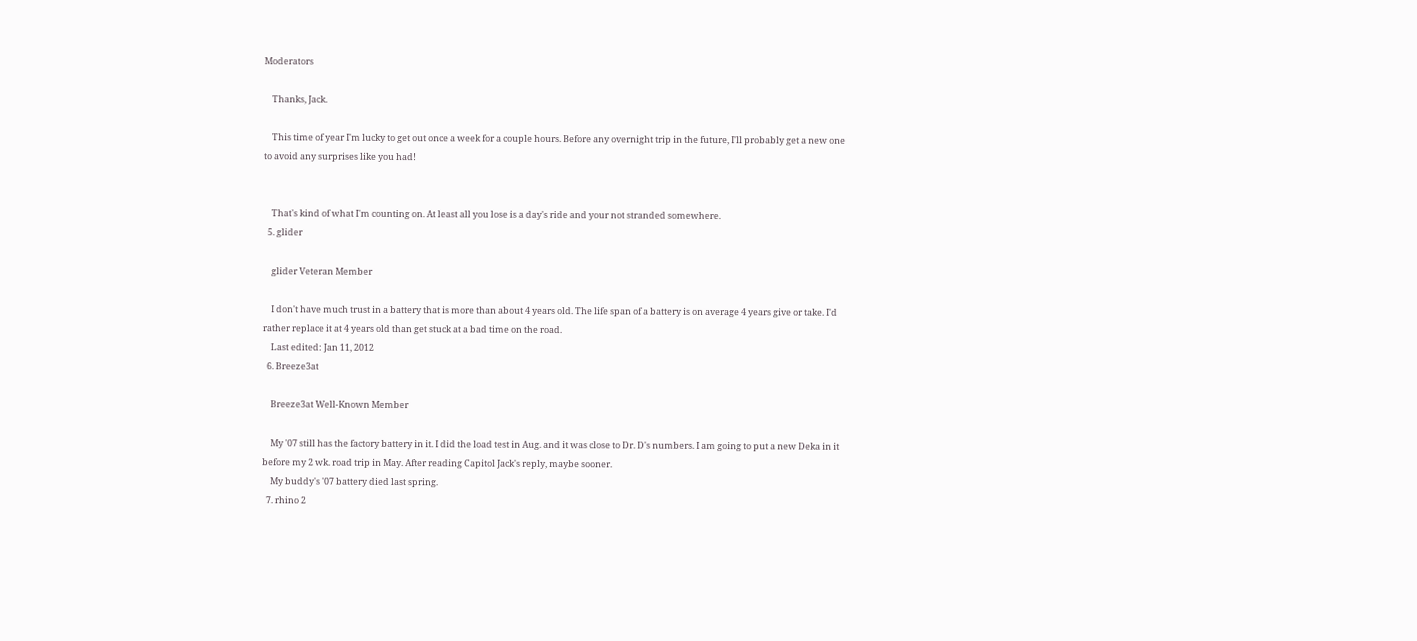Moderators

    Thanks, Jack.

    This time of year I'm lucky to get out once a week for a couple hours. Before any overnight trip in the future, I'll probably get a new one to avoid any surprises like you had!


    That's kind of what I'm counting on. At least all you lose is a day's ride and your not stranded somewhere.
  5. glider

    glider Veteran Member

    I don't have much trust in a battery that is more than about 4 years old. The life span of a battery is on average 4 years give or take. I'd rather replace it at 4 years old than get stuck at a bad time on the road.
    Last edited: Jan 11, 2012
  6. Breeze3at

    Breeze3at Well-Known Member

    My '07 still has the factory battery in it. I did the load test in Aug. and it was close to Dr. D's numbers. I am going to put a new Deka in it before my 2 wk. road trip in May. After reading Capitol Jack's reply, maybe sooner.
    My buddy's '07 battery died last spring.
  7. rhino 2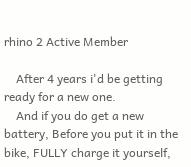rhino 2 Active Member

    After 4 years i'd be getting ready for a new one.
    And if you do get a new battery, Before you put it in the bike, FULLY charge it yourself,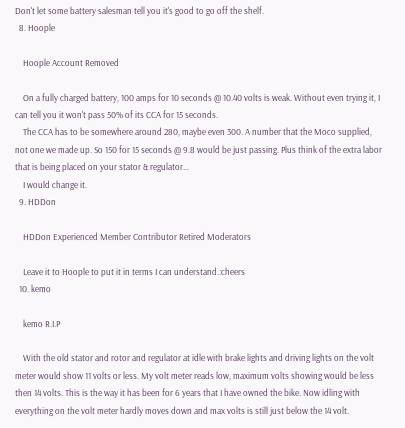Don't let some battery salesman tell you it's good to go off the shelf.
  8. Hoople

    Hoople Account Removed

    On a fully charged battery, 100 amps for 10 seconds @ 10.40 volts is weak. Without even trying it, I can tell you it won't pass 50% of its CCA for 15 seconds.
    The CCA has to be somewhere around 280, maybe even 300. A number that the Moco supplied, not one we made up. So 150 for 15 seconds @ 9.8 would be just passing. Plus think of the extra labor that is being placed on your stator & regulator...
    I would change it.
  9. HDDon

    HDDon Experienced Member Contributor Retired Moderators

    Leave it to Hoople to put it in terms I can understand.:cheers
  10. kemo

    kemo R.I.P

    With the old stator and rotor and regulator at idle with brake lights and driving lights on the volt meter would show 11 volts or less. My volt meter reads low, maximum volts showing would be less then 14 volts. This is the way it has been for 6 years that I have owned the bike. Now idling with everything on the volt meter hardly moves down and max volts is still just below the 14 volt.